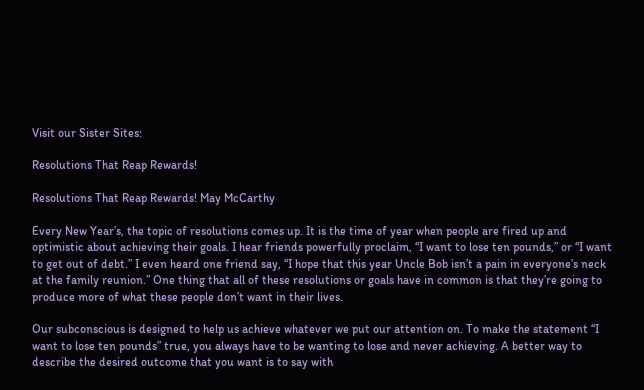Visit our Sister Sites:

Resolutions That Reap Rewards!

Resolutions That Reap Rewards! May McCarthy

Every New Year’s, the topic of resolutions comes up. It is the time of year when people are fired up and optimistic about achieving their goals. I hear friends powerfully proclaim, “I want to lose ten pounds,” or “I want to get out of debt.” I even heard one friend say, “I hope that this year Uncle Bob isn’t a pain in everyone’s neck at the family reunion.” One thing that all of these resolutions or goals have in common is that they’re going to produce more of what these people don’t want in their lives.

Our subconscious is designed to help us achieve whatever we put our attention on. To make the statement “I want to lose ten pounds” true, you always have to be wanting to lose and never achieving. A better way to describe the desired outcome that you want is to say with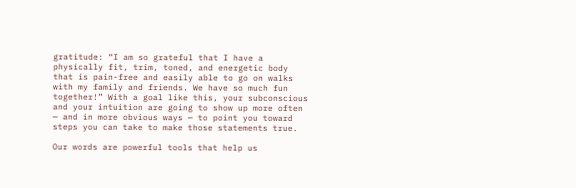gratitude: “I am so grateful that I have a physically fit, trim, toned, and energetic body that is pain-free and easily able to go on walks with my family and friends. We have so much fun together!” With a goal like this, your subconscious and your intuition are going to show up more often — and in more obvious ways — to point you toward steps you can take to make those statements true.

Our words are powerful tools that help us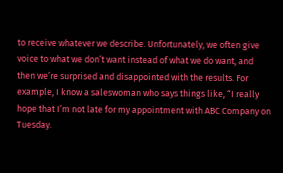to receive whatever we describe. Unfortunately, we often give voice to what we don’t want instead of what we do want, and then we’re surprised and disappointed with the results. For example, I know a saleswoman who says things like, “I really hope that I’m not late for my appointment with ABC Company on Tuesday.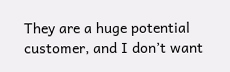They are a huge potential customer, and I don’t want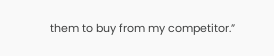them to buy from my competitor.”